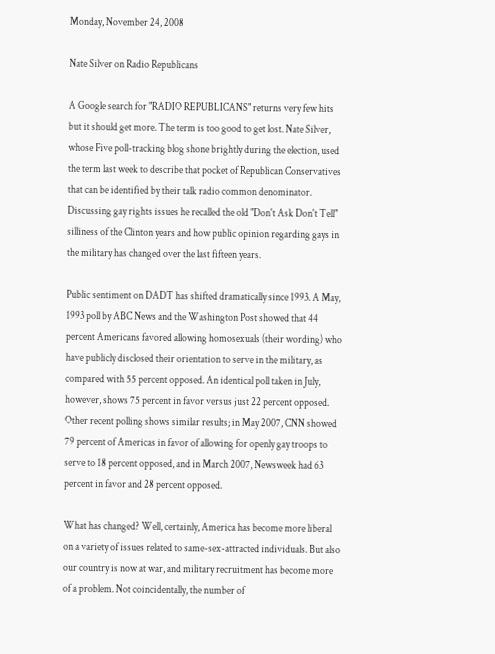Monday, November 24, 2008

Nate Silver on Radio Republicans

A Google search for "RADIO REPUBLICANS" returns very few hits but it should get more. The term is too good to get lost. Nate Silver, whose Five poll-tracking blog shone brightly during the election, used the term last week to describe that pocket of Republican Conservatives that can be identified by their talk radio common denominator. Discussing gay rights issues he recalled the old "Don't Ask Don't Tell" silliness of the Clinton years and how public opinion regarding gays in the military has changed over the last fifteen years.

Public sentiment on DADT has shifted dramatically since 1993. A May, 1993 poll by ABC News and the Washington Post showed that 44 percent Americans favored allowing homosexuals (their wording) who have publicly disclosed their orientation to serve in the military, as compared with 55 percent opposed. An identical poll taken in July, however, shows 75 percent in favor versus just 22 percent opposed. Other recent polling shows similar results; in May 2007, CNN showed 79 percent of Americas in favor of allowing for openly gay troops to serve to 18 percent opposed, and in March 2007, Newsweek had 63 percent in favor and 28 percent opposed.

What has changed? Well, certainly, America has become more liberal on a variety of issues related to same-sex-attracted individuals. But also our country is now at war, and military recruitment has become more of a problem. Not coincidentally, the number of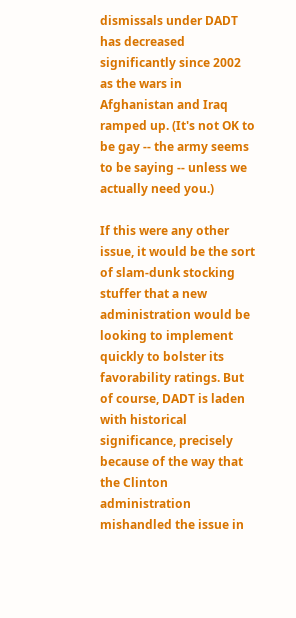dismissals under DADT has decreased significantly since 2002 as the wars in Afghanistan and Iraq ramped up. (It's not OK to be gay -- the army seems to be saying -- unless we actually need you.)

If this were any other issue, it would be the sort of slam-dunk stocking stuffer that a new administration would be looking to implement quickly to bolster its favorability ratings. But of course, DADT is laden with historical significance, precisely because of the way that the Clinton administration mishandled the issue in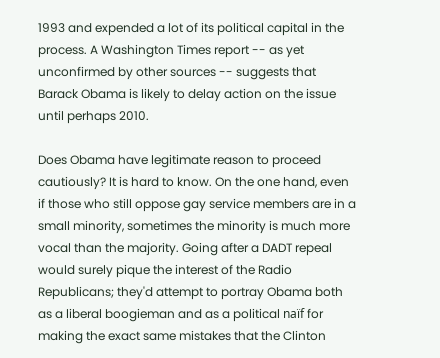1993 and expended a lot of its political capital in the process. A Washington Times report -- as yet unconfirmed by other sources -- suggests that Barack Obama is likely to delay action on the issue until perhaps 2010.

Does Obama have legitimate reason to proceed cautiously? It is hard to know. On the one hand, even if those who still oppose gay service members are in a small minority, sometimes the minority is much more vocal than the majority. Going after a DADT repeal would surely pique the interest of the Radio Republicans; they'd attempt to portray Obama both as a liberal boogieman and as a political naïf for making the exact same mistakes that the Clinton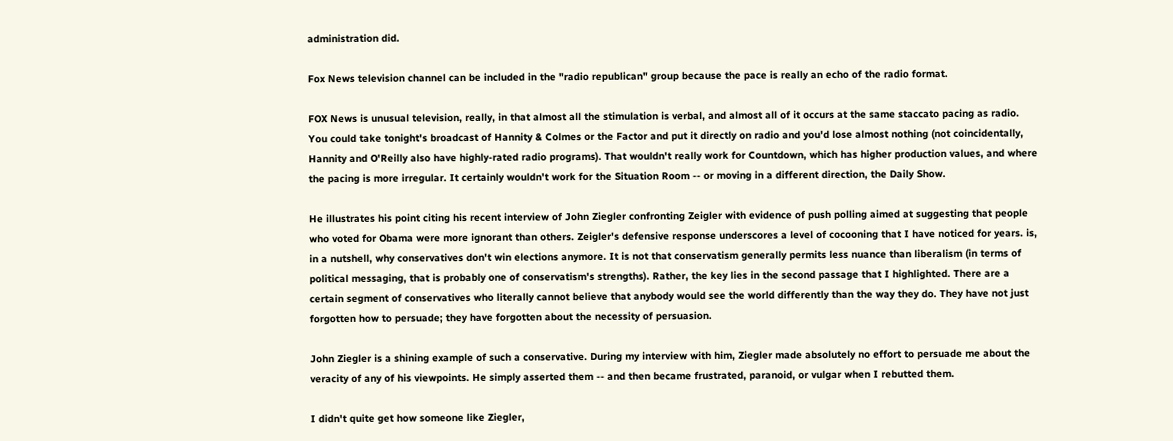administration did.

Fox News television channel can be included in the "radio republican" group because the pace is really an echo of the radio format.

FOX News is unusual television, really, in that almost all the stimulation is verbal, and almost all of it occurs at the same staccato pacing as radio. You could take tonight's broadcast of Hannity & Colmes or the Factor and put it directly on radio and you'd lose almost nothing (not coincidentally, Hannity and O'Reilly also have highly-rated radio programs). That wouldn't really work for Countdown, which has higher production values, and where the pacing is more irregular. It certainly wouldn't work for the Situation Room -- or moving in a different direction, the Daily Show.

He illustrates his point citing his recent interview of John Ziegler confronting Zeigler with evidence of push polling aimed at suggesting that people who voted for Obama were more ignorant than others. Zeigler's defensive response underscores a level of cocooning that I have noticed for years. is, in a nutshell, why conservatives don't win elections anymore. It is not that conservatism generally permits less nuance than liberalism (in terms of political messaging, that is probably one of conservatism's strengths). Rather, the key lies in the second passage that I highlighted. There are a certain segment of conservatives who literally cannot believe that anybody would see the world differently than the way they do. They have not just forgotten how to persuade; they have forgotten about the necessity of persuasion.

John Ziegler is a shining example of such a conservative. During my interview with him, Ziegler made absolutely no effort to persuade me about the veracity of any of his viewpoints. He simply asserted them -- and then became frustrated, paranoid, or vulgar when I rebutted them.

I didn't quite get how someone like Ziegler,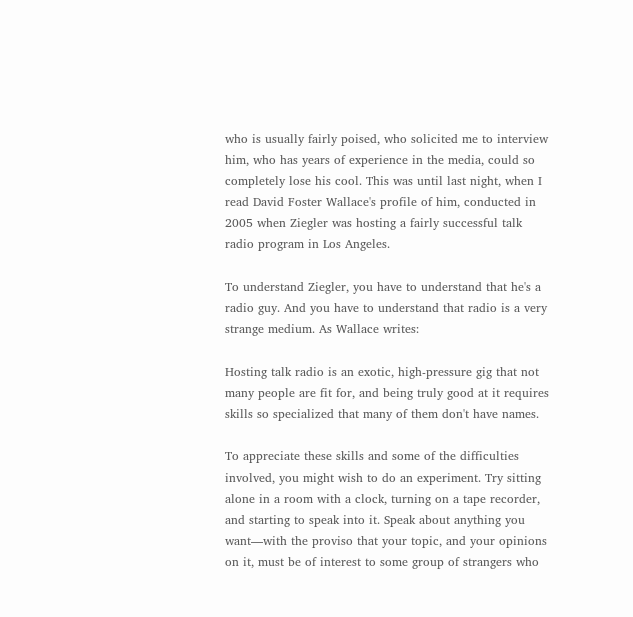who is usually fairly poised, who solicited me to interview him, who has years of experience in the media, could so completely lose his cool. This was until last night, when I read David Foster Wallace's profile of him, conducted in 2005 when Ziegler was hosting a fairly successful talk radio program in Los Angeles.

To understand Ziegler, you have to understand that he's a radio guy. And you have to understand that radio is a very strange medium. As Wallace writes:

Hosting talk radio is an exotic, high-pressure gig that not many people are fit for, and being truly good at it requires skills so specialized that many of them don't have names.

To appreciate these skills and some of the difficulties involved, you might wish to do an experiment. Try sitting alone in a room with a clock, turning on a tape recorder, and starting to speak into it. Speak about anything you want—with the proviso that your topic, and your opinions on it, must be of interest to some group of strangers who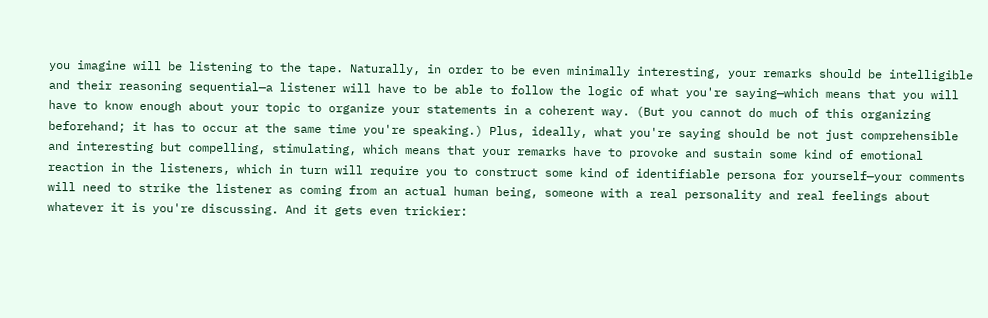you imagine will be listening to the tape. Naturally, in order to be even minimally interesting, your remarks should be intelligible and their reasoning sequential—a listener will have to be able to follow the logic of what you're saying—which means that you will have to know enough about your topic to organize your statements in a coherent way. (But you cannot do much of this organizing beforehand; it has to occur at the same time you're speaking.) Plus, ideally, what you're saying should be not just comprehensible and interesting but compelling, stimulating, which means that your remarks have to provoke and sustain some kind of emotional reaction in the listeners, which in turn will require you to construct some kind of identifiable persona for yourself—your comments will need to strike the listener as coming from an actual human being, someone with a real personality and real feelings about whatever it is you're discussing. And it gets even trickier: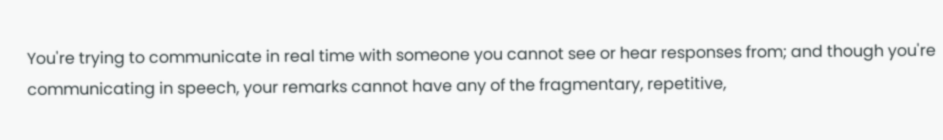You're trying to communicate in real time with someone you cannot see or hear responses from; and though you're communicating in speech, your remarks cannot have any of the fragmentary, repetitive,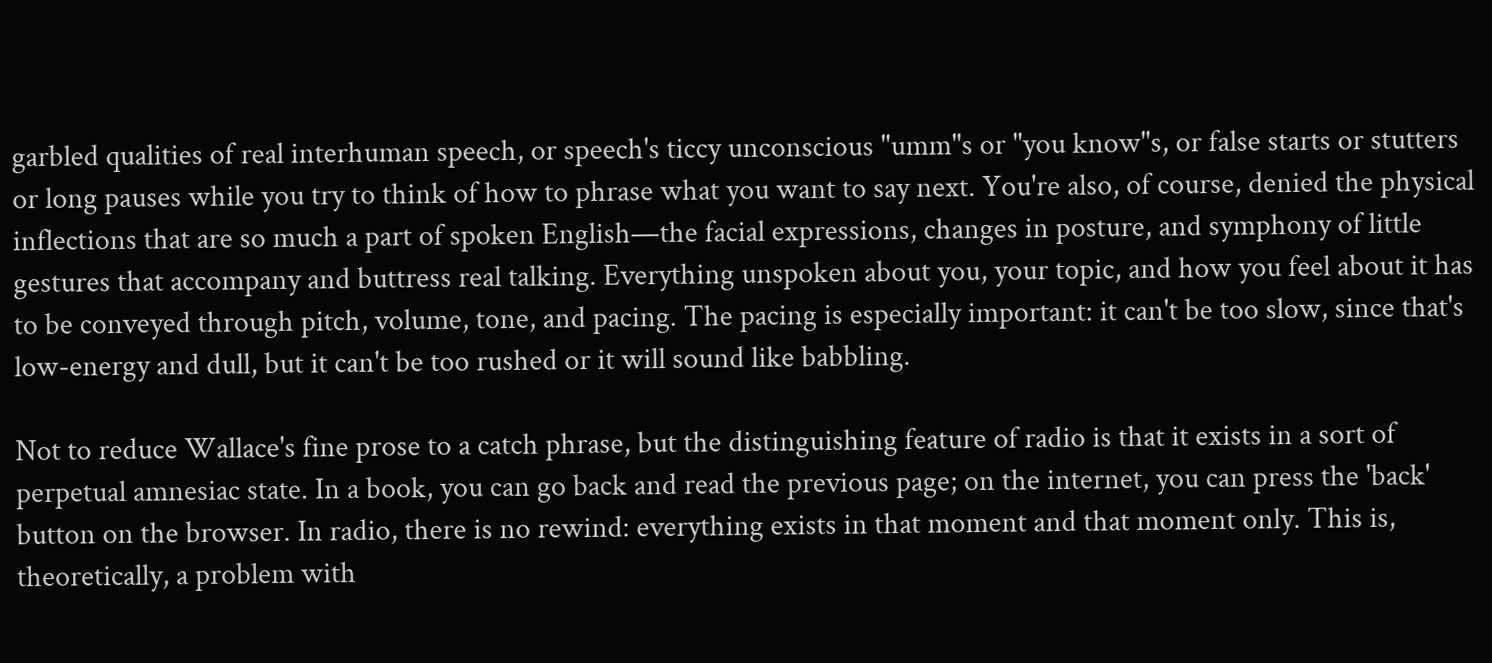garbled qualities of real interhuman speech, or speech's ticcy unconscious "umm"s or "you know"s, or false starts or stutters or long pauses while you try to think of how to phrase what you want to say next. You're also, of course, denied the physical inflections that are so much a part of spoken English—the facial expressions, changes in posture, and symphony of little gestures that accompany and buttress real talking. Everything unspoken about you, your topic, and how you feel about it has to be conveyed through pitch, volume, tone, and pacing. The pacing is especially important: it can't be too slow, since that's low-energy and dull, but it can't be too rushed or it will sound like babbling.

Not to reduce Wallace's fine prose to a catch phrase, but the distinguishing feature of radio is that it exists in a sort of perpetual amnesiac state. In a book, you can go back and read the previous page; on the internet, you can press the 'back' button on the browser. In radio, there is no rewind: everything exists in that moment and that moment only. This is, theoretically, a problem with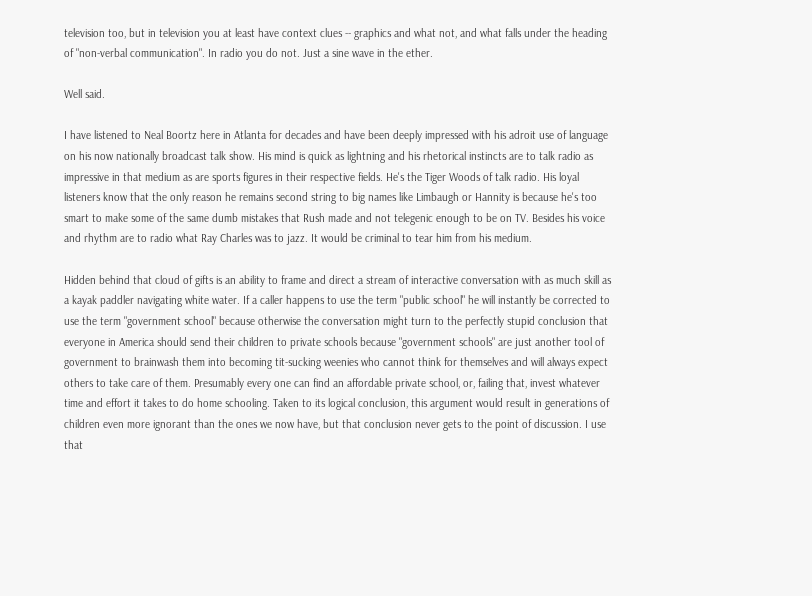television too, but in television you at least have context clues -- graphics and what not, and what falls under the heading of "non-verbal communication". In radio you do not. Just a sine wave in the ether.

Well said.

I have listened to Neal Boortz here in Atlanta for decades and have been deeply impressed with his adroit use of language on his now nationally broadcast talk show. His mind is quick as lightning and his rhetorical instincts are to talk radio as impressive in that medium as are sports figures in their respective fields. He's the Tiger Woods of talk radio. His loyal listeners know that the only reason he remains second string to big names like Limbaugh or Hannity is because he's too smart to make some of the same dumb mistakes that Rush made and not telegenic enough to be on TV. Besides his voice and rhythm are to radio what Ray Charles was to jazz. It would be criminal to tear him from his medium.

Hidden behind that cloud of gifts is an ability to frame and direct a stream of interactive conversation with as much skill as a kayak paddler navigating white water. If a caller happens to use the term "public school" he will instantly be corrected to use the term "government school" because otherwise the conversation might turn to the perfectly stupid conclusion that everyone in America should send their children to private schools because "government schools" are just another tool of government to brainwash them into becoming tit-sucking weenies who cannot think for themselves and will always expect others to take care of them. Presumably every one can find an affordable private school, or, failing that, invest whatever time and effort it takes to do home schooling. Taken to its logical conclusion, this argument would result in generations of children even more ignorant than the ones we now have, but that conclusion never gets to the point of discussion. I use that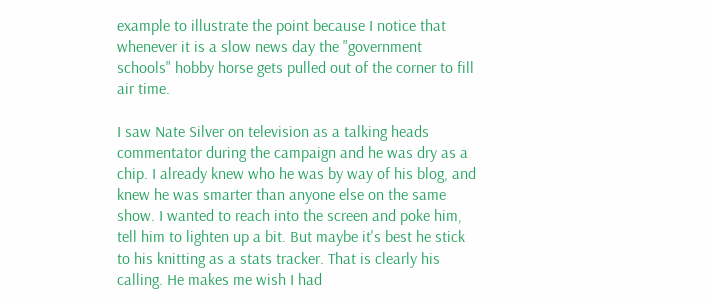example to illustrate the point because I notice that whenever it is a slow news day the "government schools" hobby horse gets pulled out of the corner to fill air time.

I saw Nate Silver on television as a talking heads commentator during the campaign and he was dry as a chip. I already knew who he was by way of his blog, and knew he was smarter than anyone else on the same show. I wanted to reach into the screen and poke him, tell him to lighten up a bit. But maybe it's best he stick to his knitting as a stats tracker. That is clearly his calling. He makes me wish I had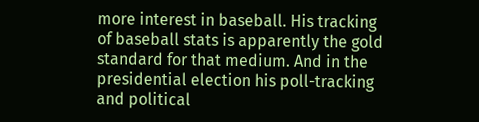more interest in baseball. His tracking of baseball stats is apparently the gold standard for that medium. And in the presidential election his poll-tracking and political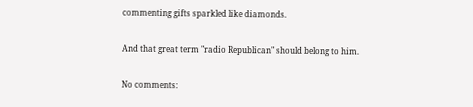commenting gifts sparkled like diamonds.

And that great term "radio Republican" should belong to him.

No comments: